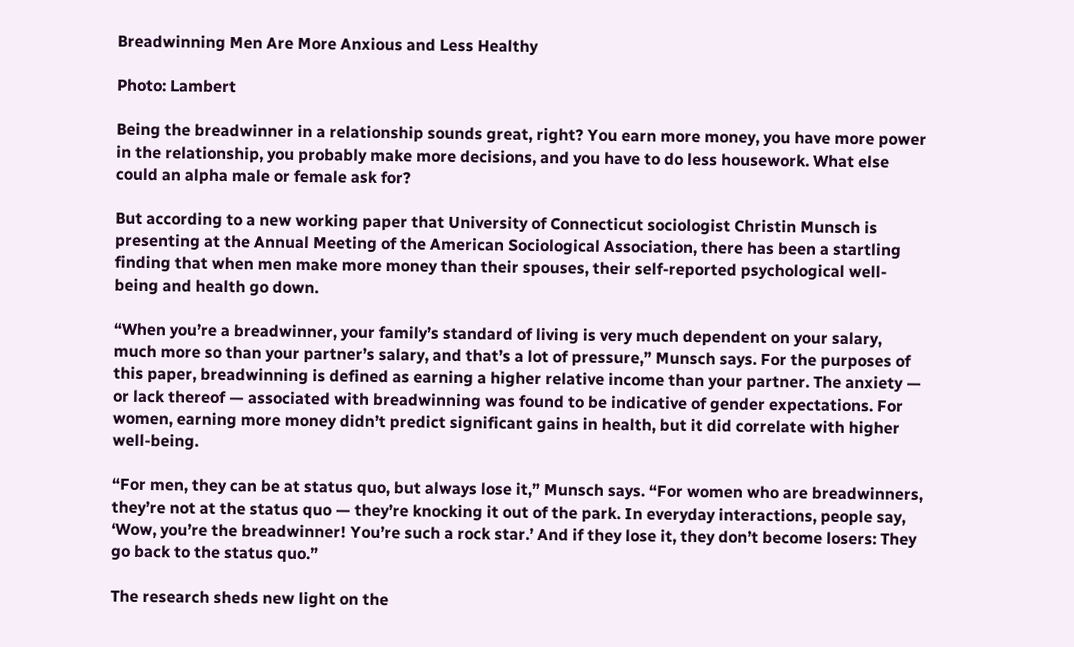Breadwinning Men Are More Anxious and Less Healthy

Photo: Lambert

Being the breadwinner in a relationship sounds great, right? You earn more money, you have more power in the relationship, you probably make more decisions, and you have to do less housework. What else could an alpha male or female ask for?

But according to a new working paper that University of Connecticut sociologist Christin Munsch is presenting at the Annual Meeting of the American Sociological Association, there has been a startling finding that when men make more money than their spouses, their self-reported psychological well-being and health go down.

“When you’re a breadwinner, your family’s standard of living is very much dependent on your salary, much more so than your partner’s salary, and that’s a lot of pressure,” Munsch says. For the purposes of this paper, breadwinning is defined as earning a higher relative income than your partner. The anxiety — or lack thereof — associated with breadwinning was found to be indicative of gender expectations. For women, earning more money didn’t predict significant gains in health, but it did correlate with higher well-being.

“For men, they can be at status quo, but always lose it,” Munsch says. “For women who are breadwinners, they’re not at the status quo — they’re knocking it out of the park. In everyday interactions, people say, ‘Wow, you’re the breadwinner! You’re such a rock star.’ And if they lose it, they don’t become losers: They go back to the status quo.”

The research sheds new light on the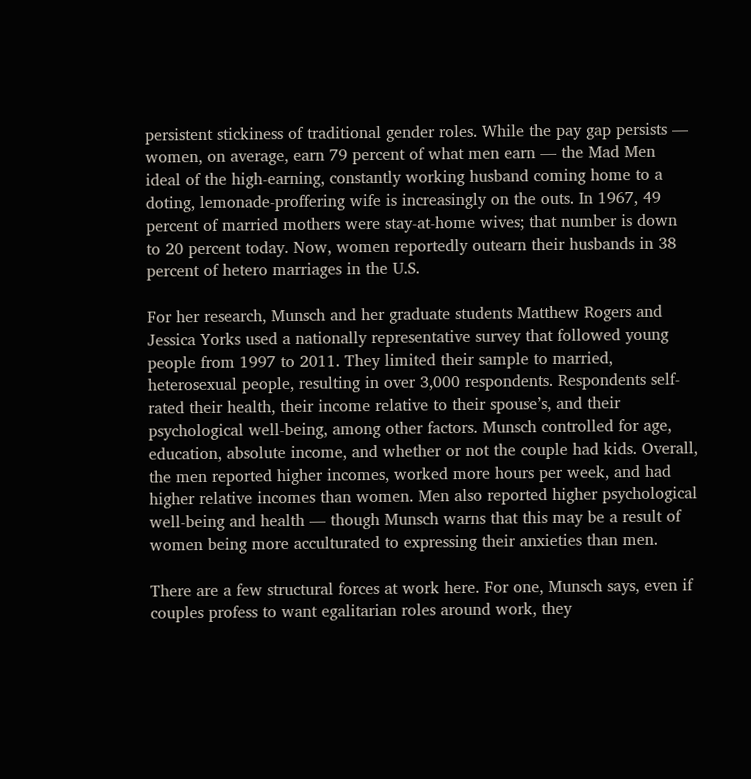persistent stickiness of traditional gender roles. While the pay gap persists — women, on average, earn 79 percent of what men earn — the Mad Men ideal of the high-earning, constantly working husband coming home to a doting, lemonade-proffering wife is increasingly on the outs. In 1967, 49 percent of married mothers were stay-at-home wives; that number is down to 20 percent today. Now, women reportedly outearn their husbands in 38 percent of hetero marriages in the U.S.

For her research, Munsch and her graduate students Matthew Rogers and Jessica Yorks used a nationally representative survey that followed young people from 1997 to 2011. They limited their sample to married, heterosexual people, resulting in over 3,000 respondents. Respondents self-rated their health, their income relative to their spouse’s, and their psychological well-being, among other factors. Munsch controlled for age, education, absolute income, and whether or not the couple had kids. Overall, the men reported higher incomes, worked more hours per week, and had higher relative incomes than women. Men also reported higher psychological well-being and health — though Munsch warns that this may be a result of women being more acculturated to expressing their anxieties than men.

There are a few structural forces at work here. For one, Munsch says, even if couples profess to want egalitarian roles around work, they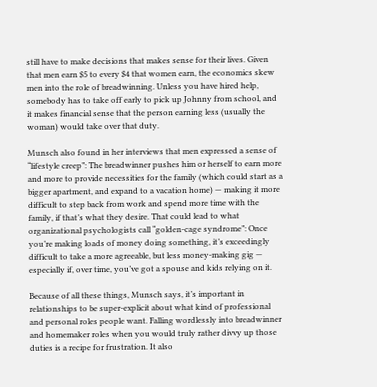still have to make decisions that makes sense for their lives. Given that men earn $5 to every $4 that women earn, the economics skew men into the role of breadwinning. Unless you have hired help, somebody has to take off early to pick up Johnny from school, and it makes financial sense that the person earning less (usually the woman) would take over that duty.

Munsch also found in her interviews that men expressed a sense of “lifestyle creep”: The breadwinner pushes him or herself to earn more and more to provide necessities for the family (which could start as a bigger apartment, and expand to a vacation home) — making it more difficult to step back from work and spend more time with the family, if that’s what they desire. That could lead to what organizational psychologists call “golden-cage syndrome”: Once you’re making loads of money doing something, it’s exceedingly difficult to take a more agreeable, but less money-making gig — especially if, over time, you’ve got a spouse and kids relying on it.

Because of all these things, Munsch says, it’s important in relationships to be super-explicit about what kind of professional and personal roles people want. Falling wordlessly into breadwinner and homemaker roles when you would truly rather divvy up those duties is a recipe for frustration. It also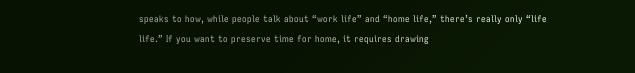speaks to how, while people talk about “work life” and “home life,” there’s really only “life life.” If you want to preserve time for home, it requires drawing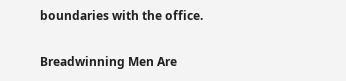boundaries with the office.

Breadwinning Men Are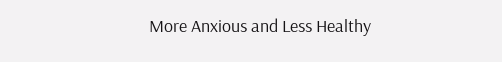More Anxious and Less Healthy